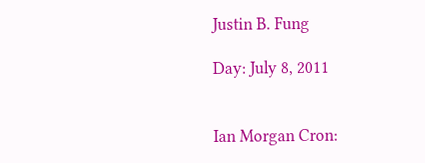Justin B. Fung

Day: July 8, 2011


Ian Morgan Cron: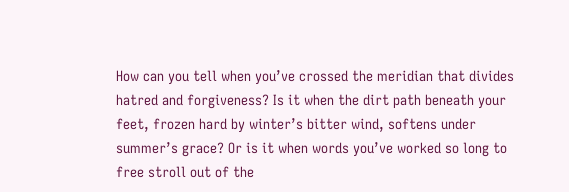How can you tell when you’ve crossed the meridian that divides hatred and forgiveness? Is it when the dirt path beneath your feet, frozen hard by winter’s bitter wind, softens under summer’s grace? Or is it when words you’ve worked so long to free stroll out of the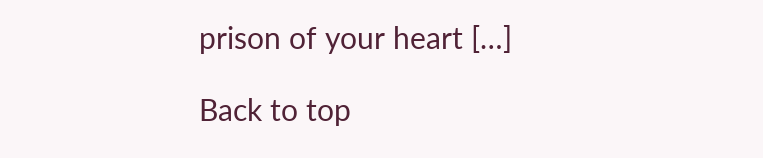prison of your heart […]

Back to top